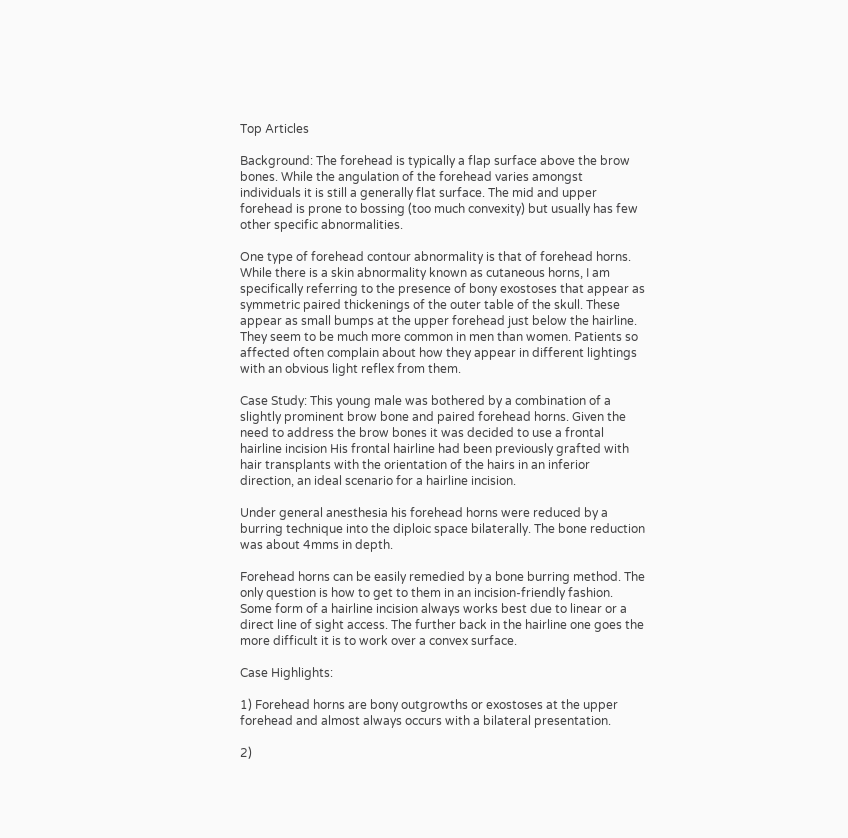Top Articles

Background: The forehead is typically a flap surface above the brow bones. While the angulation of the forehead varies amongst individuals it is still a generally flat surface. The mid and upper forehead is prone to bossing (too much convexity) but usually has few other specific abnormalities.

One type of forehead contour abnormality is that of forehead horns. While there is a skin abnormality known as cutaneous horns, I am specifically referring to the presence of bony exostoses that appear as symmetric paired thickenings of the outer table of the skull. These appear as small bumps at the upper forehead just below the hairline. They seem to be much more common in men than women. Patients so affected often complain about how they appear in different lightings with an obvious light reflex from them.

Case Study: This young male was bothered by a combination of a slightly prominent brow bone and paired forehead horns. Given the need to address the brow bones it was decided to use a frontal hairline incision His frontal hairline had been previously grafted with hair transplants with the orientation of the hairs in an inferior direction, an ideal scenario for a hairline incision.

Under general anesthesia his forehead horns were reduced by a burring technique into the diploic space bilaterally. The bone reduction was about 4mms in depth.

Forehead horns can be easily remedied by a bone burring method. The only question is how to get to them in an incision-friendly fashion. Some form of a hairline incision always works best due to linear or a direct line of sight access. The further back in the hairline one goes the more difficult it is to work over a convex surface.

Case Highlights:

1) Forehead horns are bony outgrowths or exostoses at the upper forehead and almost always occurs with a bilateral presentation.

2)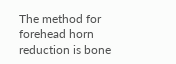The method for forehead horn reduction is bone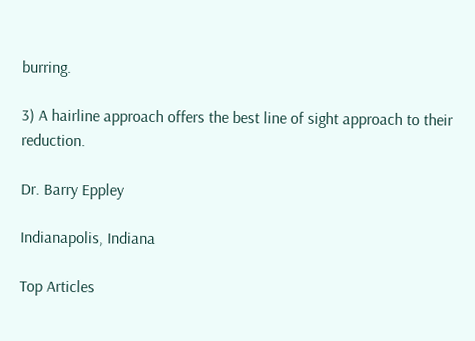burring.

3) A hairline approach offers the best line of sight approach to their reduction.

Dr. Barry Eppley

Indianapolis, Indiana

Top Articles